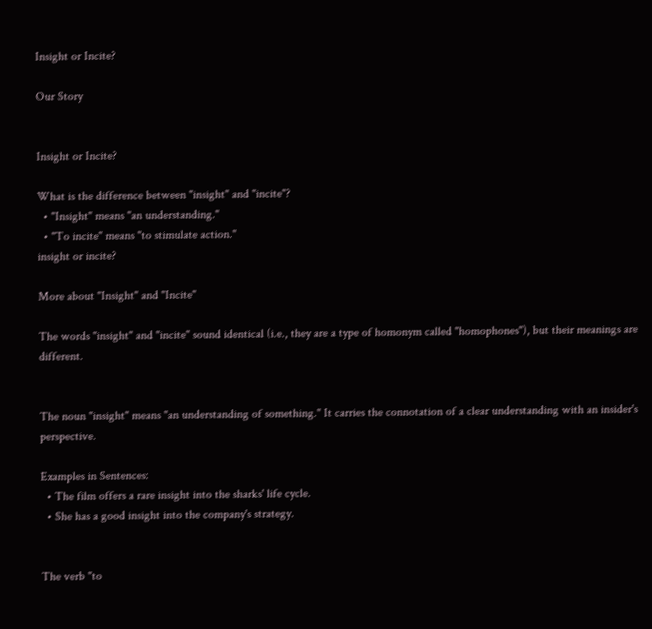Insight or Incite?

Our Story


Insight or Incite?

What is the difference between "insight" and "incite"?
  • "Insight" means "an understanding."
  • "To incite" means "to stimulate action."
insight or incite?

More about "Insight" and "Incite"

The words "insight" and "incite" sound identical (i.e., they are a type of homonym called "homophones"), but their meanings are different.


The noun "insight" means "an understanding of something." It carries the connotation of a clear understanding with an insider's perspective.

Examples in Sentences:
  • The film offers a rare insight into the sharks' life cycle.
  • She has a good insight into the company's strategy.


The verb "to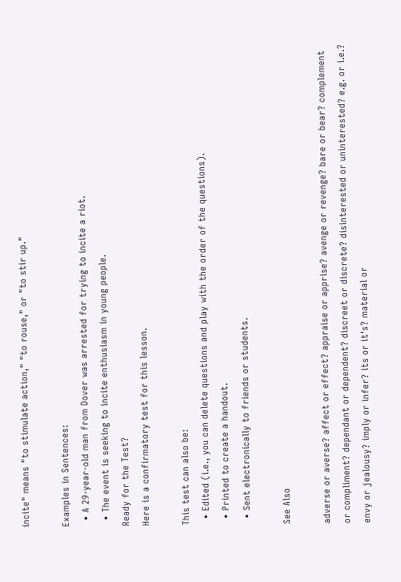incite" means "to stimulate action," "to rouse," or "to stir up."

Examples in Sentences:
  • A 29-year-old man from Dover was arrested for trying to incite a riot.
  • The event is seeking to incite enthusiasm in young people.
Ready for the Test?
Here is a confirmatory test for this lesson.

This test can also be:
  • Edited (i.e., you can delete questions and play with the order of the questions).
  • Printed to create a handout.
  • Sent electronically to friends or students.

See Also

adverse or averse? affect or effect? appraise or apprise? avenge or revenge? bare or bear? complement or compliment? dependant or dependent? discreet or discrete? disinterested or uninterested? e.g. or i.e.? envy or jealousy? imply or infer? its or it's? material or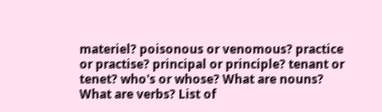materiel? poisonous or venomous? practice or practise? principal or principle? tenant or tenet? who's or whose? What are nouns? What are verbs? List of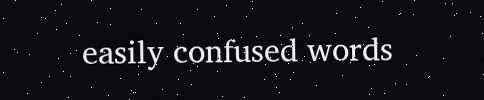easily confused words